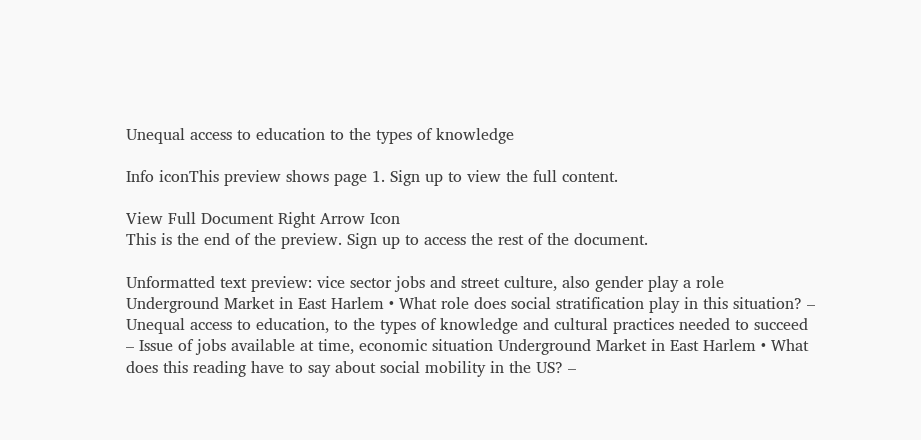Unequal access to education to the types of knowledge

Info iconThis preview shows page 1. Sign up to view the full content.

View Full Document Right Arrow Icon
This is the end of the preview. Sign up to access the rest of the document.

Unformatted text preview: vice sector jobs and street culture, also gender play a role Underground Market in East Harlem • What role does social stratification play in this situation? – Unequal access to education, to the types of knowledge and cultural practices needed to succeed – Issue of jobs available at time, economic situation Underground Market in East Harlem • What does this reading have to say about social mobility in the US? –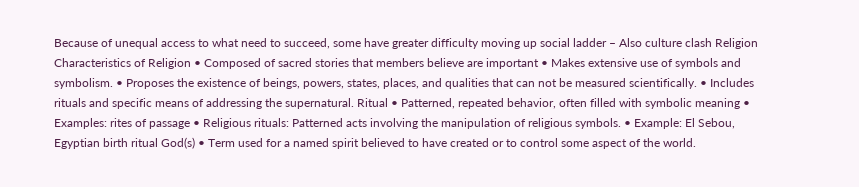Because of unequal access to what need to succeed, some have greater difficulty moving up social ladder – Also culture clash Religion Characteristics of Religion • Composed of sacred stories that members believe are important • Makes extensive use of symbols and symbolism. • Proposes the existence of beings, powers, states, places, and qualities that can not be measured scientifically. • Includes rituals and specific means of addressing the supernatural. Ritual • Patterned, repeated behavior, often filled with symbolic meaning • Examples: rites of passage • Religious rituals: Patterned acts involving the manipulation of religious symbols. • Example: El Sebou, Egyptian birth ritual God(s) • Term used for a named spirit believed to have created or to control some aspect of the world.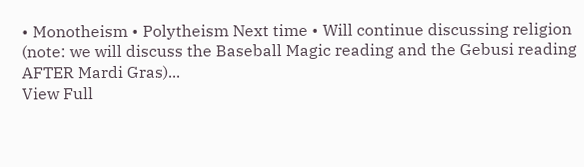• Monotheism • Polytheism Next time • Will continue discussing religion (note: we will discuss the Baseball Magic reading and the Gebusi reading AFTER Mardi Gras)...
View Full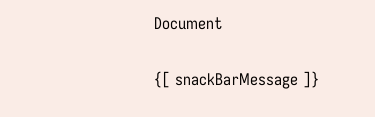Document

{[ snackBarMessage ]}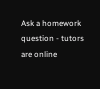Ask a homework question - tutors are online